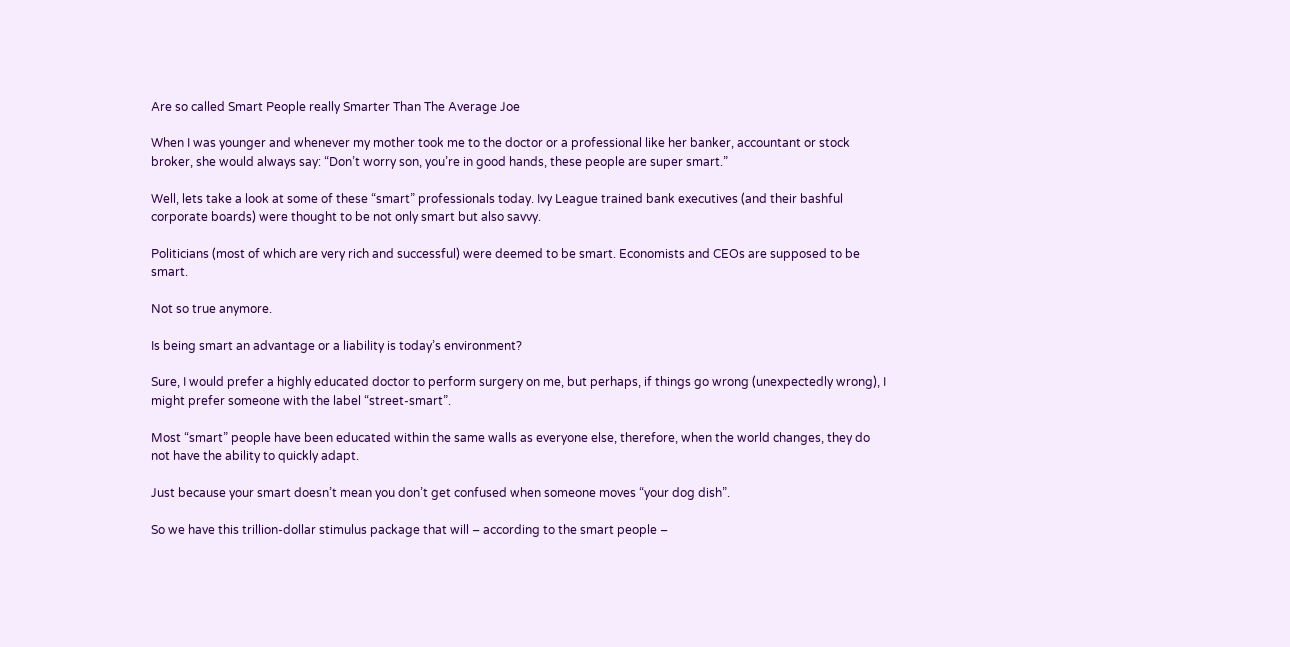Are so called Smart People really Smarter Than The Average Joe

When I was younger and whenever my mother took me to the doctor or a professional like her banker, accountant or stock broker, she would always say: “Don’t worry son, you’re in good hands, these people are super smart.”

Well, lets take a look at some of these “smart” professionals today. Ivy League trained bank executives (and their bashful corporate boards) were thought to be not only smart but also savvy.

Politicians (most of which are very rich and successful) were deemed to be smart. Economists and CEOs are supposed to be smart.

Not so true anymore.

Is being smart an advantage or a liability is today’s environment?

Sure, I would prefer a highly educated doctor to perform surgery on me, but perhaps, if things go wrong (unexpectedly wrong), I might prefer someone with the label “street-smart”.

Most “smart” people have been educated within the same walls as everyone else, therefore, when the world changes, they do not have the ability to quickly adapt.

Just because your smart doesn’t mean you don’t get confused when someone moves “your dog dish”.

So we have this trillion-dollar stimulus package that will – according to the smart people –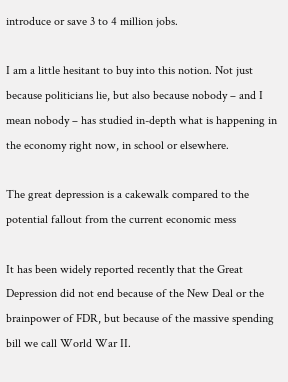introduce or save 3 to 4 million jobs.

I am a little hesitant to buy into this notion. Not just because politicians lie, but also because nobody – and I mean nobody – has studied in-depth what is happening in the economy right now, in school or elsewhere.

The great depression is a cakewalk compared to the potential fallout from the current economic mess

It has been widely reported recently that the Great Depression did not end because of the New Deal or the brainpower of FDR, but because of the massive spending bill we call World War II.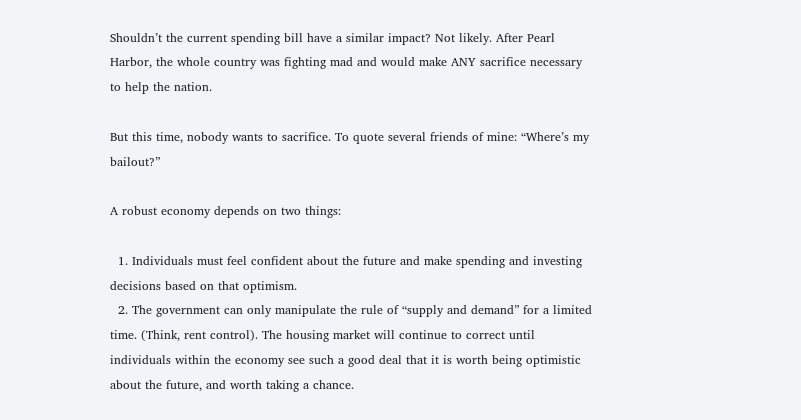Shouldn’t the current spending bill have a similar impact? Not likely. After Pearl Harbor, the whole country was fighting mad and would make ANY sacrifice necessary to help the nation.

But this time, nobody wants to sacrifice. To quote several friends of mine: “Where’s my bailout?”

A robust economy depends on two things:

  1. Individuals must feel confident about the future and make spending and investing decisions based on that optimism.
  2. The government can only manipulate the rule of “supply and demand” for a limited time. (Think, rent control). The housing market will continue to correct until individuals within the economy see such a good deal that it is worth being optimistic about the future, and worth taking a chance.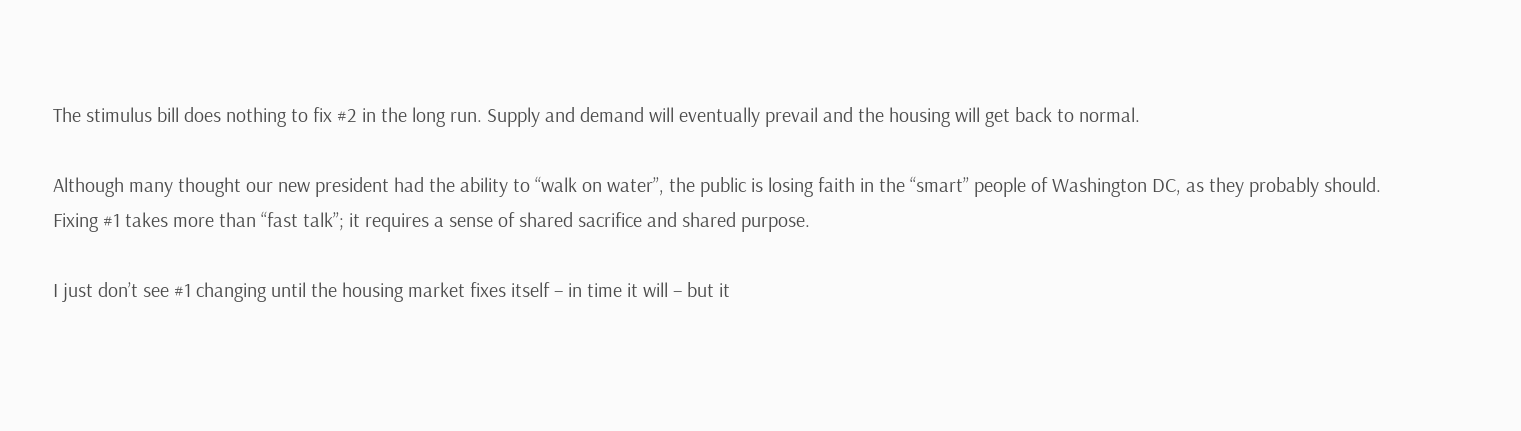The stimulus bill does nothing to fix #2 in the long run. Supply and demand will eventually prevail and the housing will get back to normal.

Although many thought our new president had the ability to “walk on water”, the public is losing faith in the “smart” people of Washington DC, as they probably should. Fixing #1 takes more than “fast talk”; it requires a sense of shared sacrifice and shared purpose.

I just don’t see #1 changing until the housing market fixes itself – in time it will – but it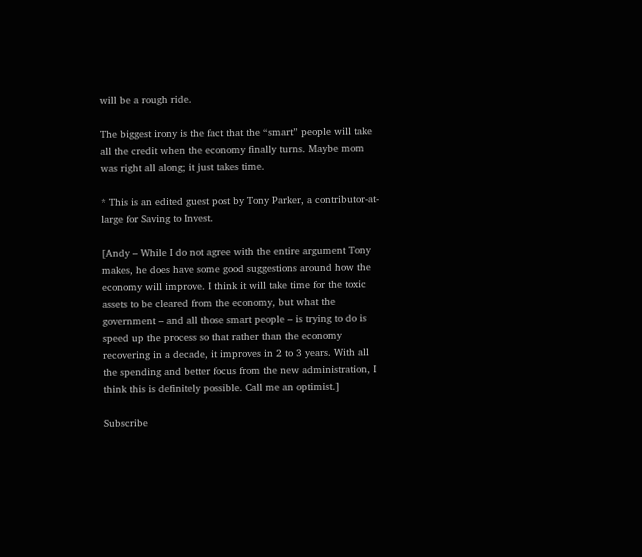will be a rough ride.

The biggest irony is the fact that the “smart” people will take all the credit when the economy finally turns. Maybe mom was right all along; it just takes time.

* This is an edited guest post by Tony Parker, a contributor-at-large for Saving to Invest.

[Andy – While I do not agree with the entire argument Tony makes, he does have some good suggestions around how the economy will improve. I think it will take time for the toxic assets to be cleared from the economy, but what the government – and all those smart people – is trying to do is speed up the process so that rather than the economy recovering in a decade, it improves in 2 to 3 years. With all the spending and better focus from the new administration, I think this is definitely possible. Call me an optimist.]

Subscribe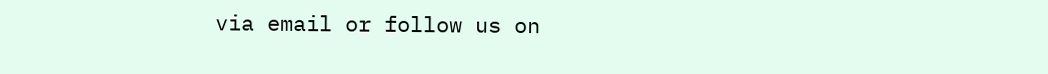via email or follow us on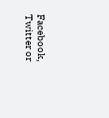Facebook, Twitter or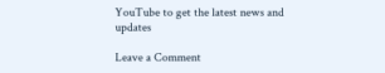YouTube to get the latest news and updates

Leave a Comment